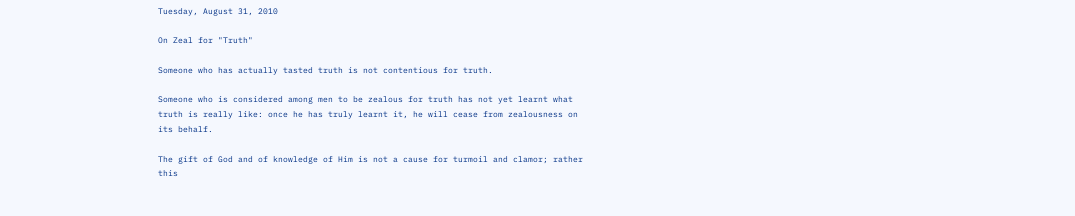Tuesday, August 31, 2010

On Zeal for "Truth"

Someone who has actually tasted truth is not contentious for truth.

Someone who is considered among men to be zealous for truth has not yet learnt what truth is really like: once he has truly learnt it, he will cease from zealousness on its behalf.

The gift of God and of knowledge of Him is not a cause for turmoil and clamor; rather this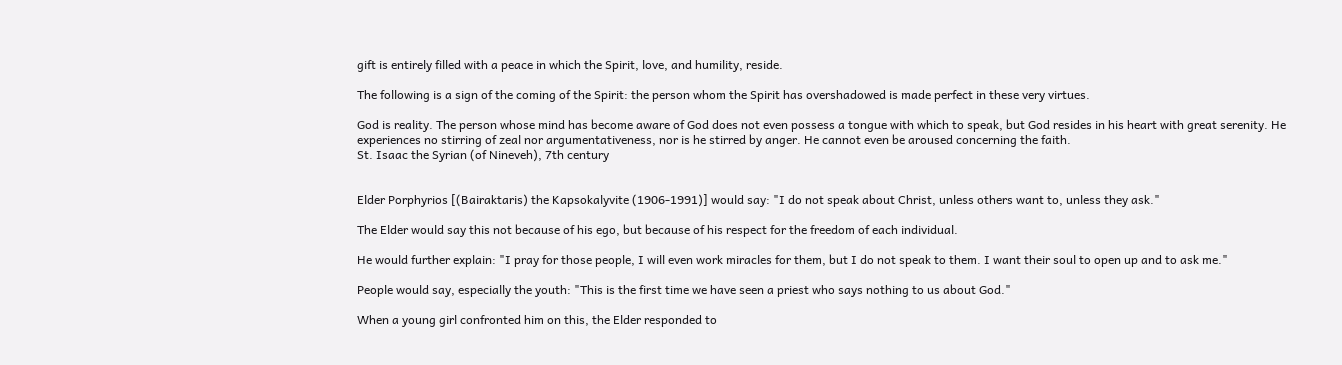gift is entirely filled with a peace in which the Spirit, love, and humility, reside.

The following is a sign of the coming of the Spirit: the person whom the Spirit has overshadowed is made perfect in these very virtues.

God is reality. The person whose mind has become aware of God does not even possess a tongue with which to speak, but God resides in his heart with great serenity. He experiences no stirring of zeal nor argumentativeness, nor is he stirred by anger. He cannot even be aroused concerning the faith.
St. Isaac the Syrian (of Nineveh), 7th century


Elder Porphyrios [(Bairaktaris) the Kapsokalyvite (1906-1991)] would say: "I do not speak about Christ, unless others want to, unless they ask."

The Elder would say this not because of his ego, but because of his respect for the freedom of each individual.

He would further explain: "I pray for those people, I will even work miracles for them, but I do not speak to them. I want their soul to open up and to ask me."

People would say, especially the youth: "This is the first time we have seen a priest who says nothing to us about God."

When a young girl confronted him on this, the Elder responded to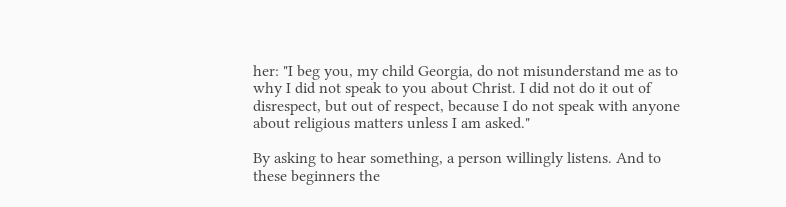her: "I beg you, my child Georgia, do not misunderstand me as to why I did not speak to you about Christ. I did not do it out of disrespect, but out of respect, because I do not speak with anyone about religious matters unless I am asked."

By asking to hear something, a person willingly listens. And to these beginners the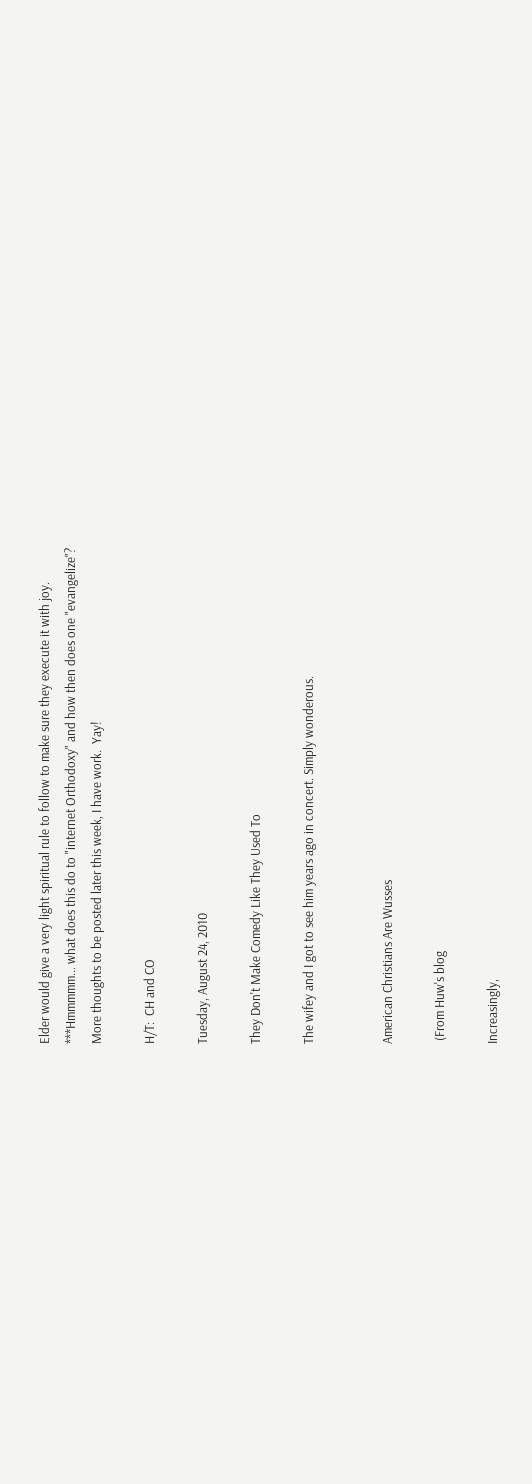Elder would give a very light spiritual rule to follow to make sure they execute it with joy.
***Hmmmmm... what does this do to "internet Orthodoxy" and how then does one "evangelize"?
More thoughts to be posted later this week, I have work.  Yay!

H/T:  CH and CO

Tuesday, August 24, 2010

They Don't Make Comedy Like They Used To

The wifey and I got to see him years ago in concert. Simply wonderous.


American Christians Are Wusses

 (From Huw's blog

Increasingly,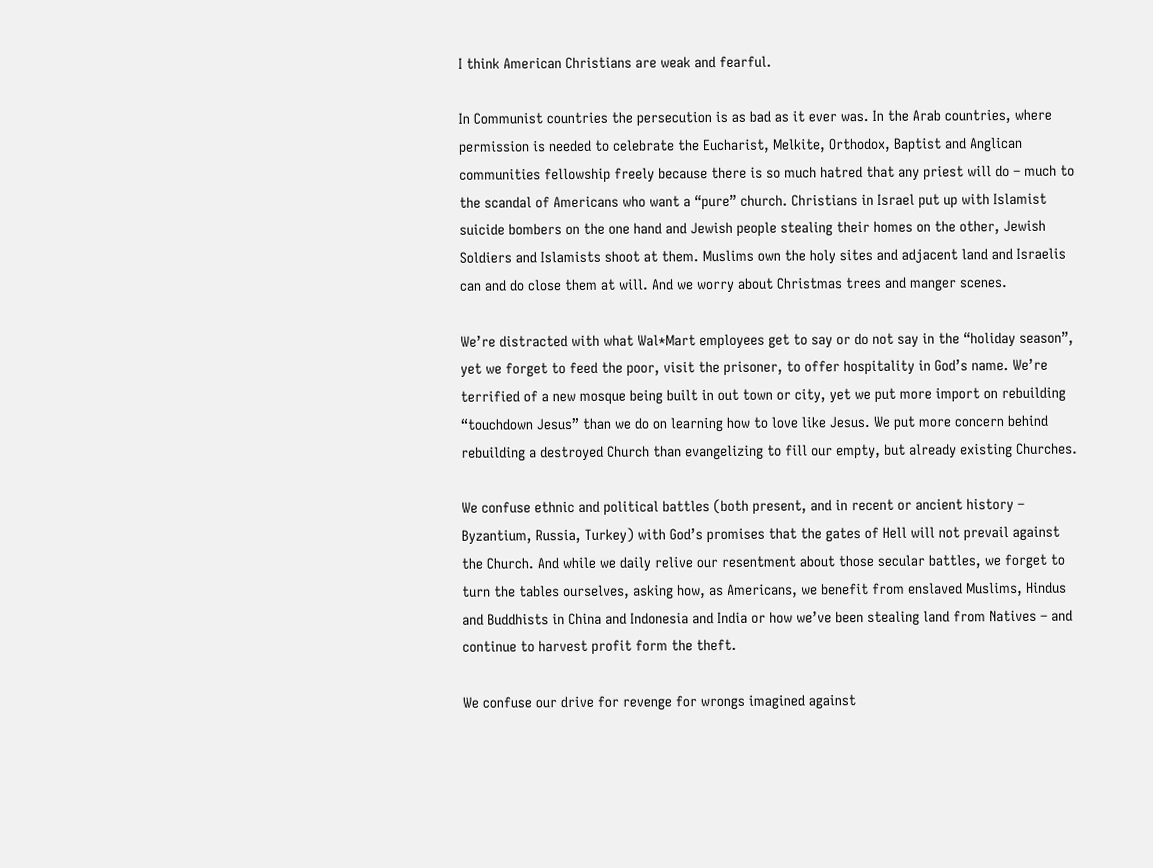I think American Christians are weak and fearful.

In Communist countries the persecution is as bad as it ever was. In the Arab countries, where permission is needed to celebrate the Eucharist, Melkite, Orthodox, Baptist and Anglican communities fellowship freely because there is so much hatred that any priest will do – much to the scandal of Americans who want a “pure” church. Christians in Israel put up with Islamist suicide bombers on the one hand and Jewish people stealing their homes on the other, Jewish Soldiers and Islamists shoot at them. Muslims own the holy sites and adjacent land and Israelis can and do close them at will. And we worry about Christmas trees and manger scenes.

We’re distracted with what Wal*Mart employees get to say or do not say in the “holiday season”, yet we forget to feed the poor, visit the prisoner, to offer hospitality in God’s name. We’re terrified of a new mosque being built in out town or city, yet we put more import on rebuilding “touchdown Jesus” than we do on learning how to love like Jesus. We put more concern behind rebuilding a destroyed Church than evangelizing to fill our empty, but already existing Churches.

We confuse ethnic and political battles (both present, and in recent or ancient history – Byzantium, Russia, Turkey) with God’s promises that the gates of Hell will not prevail against the Church. And while we daily relive our resentment about those secular battles, we forget to turn the tables ourselves, asking how, as Americans, we benefit from enslaved Muslims, Hindus and Buddhists in China and Indonesia and India or how we’ve been stealing land from Natives – and continue to harvest profit form the theft.

We confuse our drive for revenge for wrongs imagined against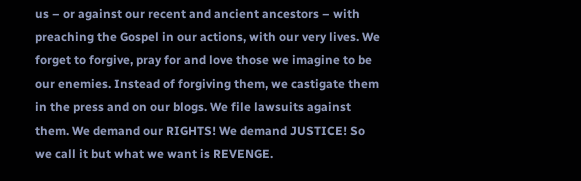us – or against our recent and ancient ancestors – with preaching the Gospel in our actions, with our very lives. We forget to forgive, pray for and love those we imagine to be our enemies. Instead of forgiving them, we castigate them in the press and on our blogs. We file lawsuits against them. We demand our RIGHTS! We demand JUSTICE! So we call it but what we want is REVENGE.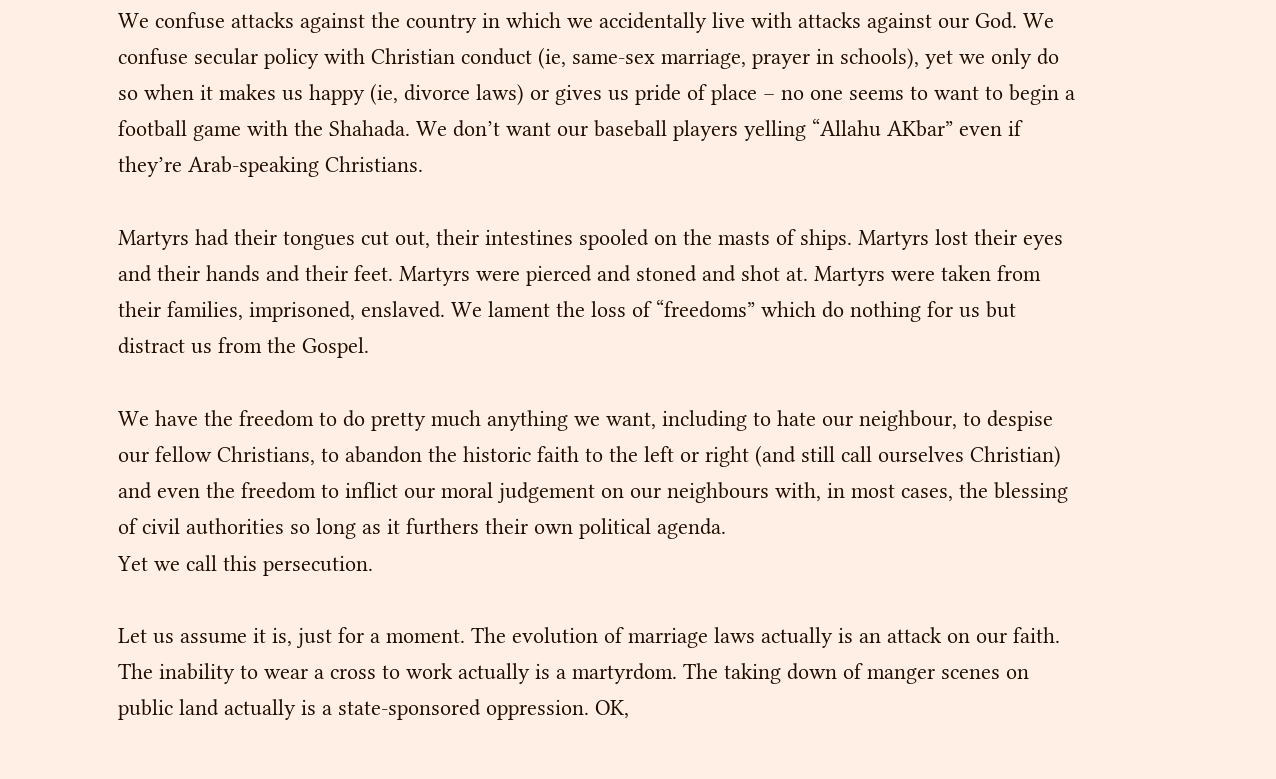We confuse attacks against the country in which we accidentally live with attacks against our God. We confuse secular policy with Christian conduct (ie, same-sex marriage, prayer in schools), yet we only do so when it makes us happy (ie, divorce laws) or gives us pride of place – no one seems to want to begin a football game with the Shahada. We don’t want our baseball players yelling “Allahu AKbar” even if they’re Arab-speaking Christians.

Martyrs had their tongues cut out, their intestines spooled on the masts of ships. Martyrs lost their eyes and their hands and their feet. Martyrs were pierced and stoned and shot at. Martyrs were taken from their families, imprisoned, enslaved. We lament the loss of “freedoms” which do nothing for us but distract us from the Gospel.

We have the freedom to do pretty much anything we want, including to hate our neighbour, to despise our fellow Christians, to abandon the historic faith to the left or right (and still call ourselves Christian) and even the freedom to inflict our moral judgement on our neighbours with, in most cases, the blessing of civil authorities so long as it furthers their own political agenda.
Yet we call this persecution.

Let us assume it is, just for a moment. The evolution of marriage laws actually is an attack on our faith. The inability to wear a cross to work actually is a martyrdom. The taking down of manger scenes on public land actually is a state-sponsored oppression. OK,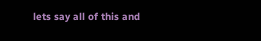lets say all of this and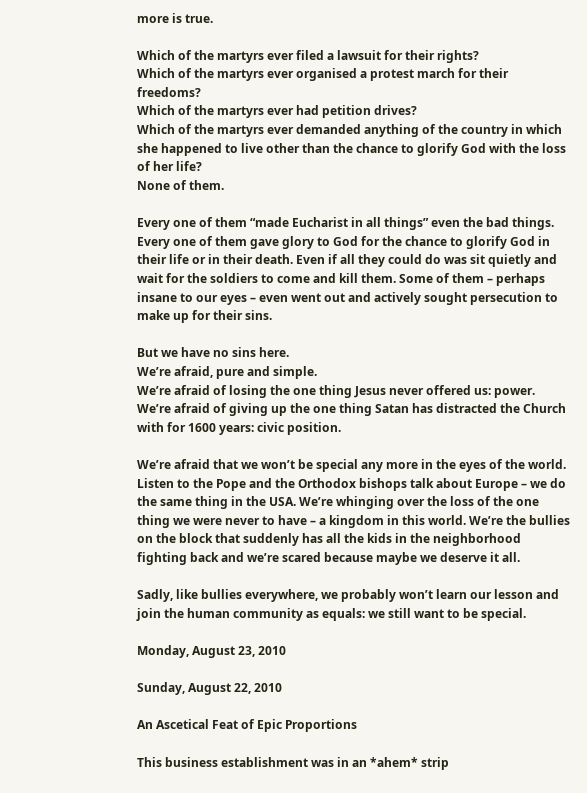more is true.

Which of the martyrs ever filed a lawsuit for their rights?
Which of the martyrs ever organised a protest march for their freedoms?
Which of the martyrs ever had petition drives?
Which of the martyrs ever demanded anything of the country in which she happened to live other than the chance to glorify God with the loss of her life?
None of them.

Every one of them “made Eucharist in all things” even the bad things. Every one of them gave glory to God for the chance to glorify God in their life or in their death. Even if all they could do was sit quietly and wait for the soldiers to come and kill them. Some of them – perhaps insane to our eyes – even went out and actively sought persecution to make up for their sins.

But we have no sins here.
We’re afraid, pure and simple.
We’re afraid of losing the one thing Jesus never offered us: power.
We’re afraid of giving up the one thing Satan has distracted the Church with for 1600 years: civic position.

We’re afraid that we won’t be special any more in the eyes of the world. Listen to the Pope and the Orthodox bishops talk about Europe – we do the same thing in the USA. We’re whinging over the loss of the one thing we were never to have – a kingdom in this world. We’re the bullies on the block that suddenly has all the kids in the neighborhood fighting back and we’re scared because maybe we deserve it all.

Sadly, like bullies everywhere, we probably won’t learn our lesson and join the human community as equals: we still want to be special.

Monday, August 23, 2010

Sunday, August 22, 2010

An Ascetical Feat of Epic Proportions

This business establishment was in an *ahem* strip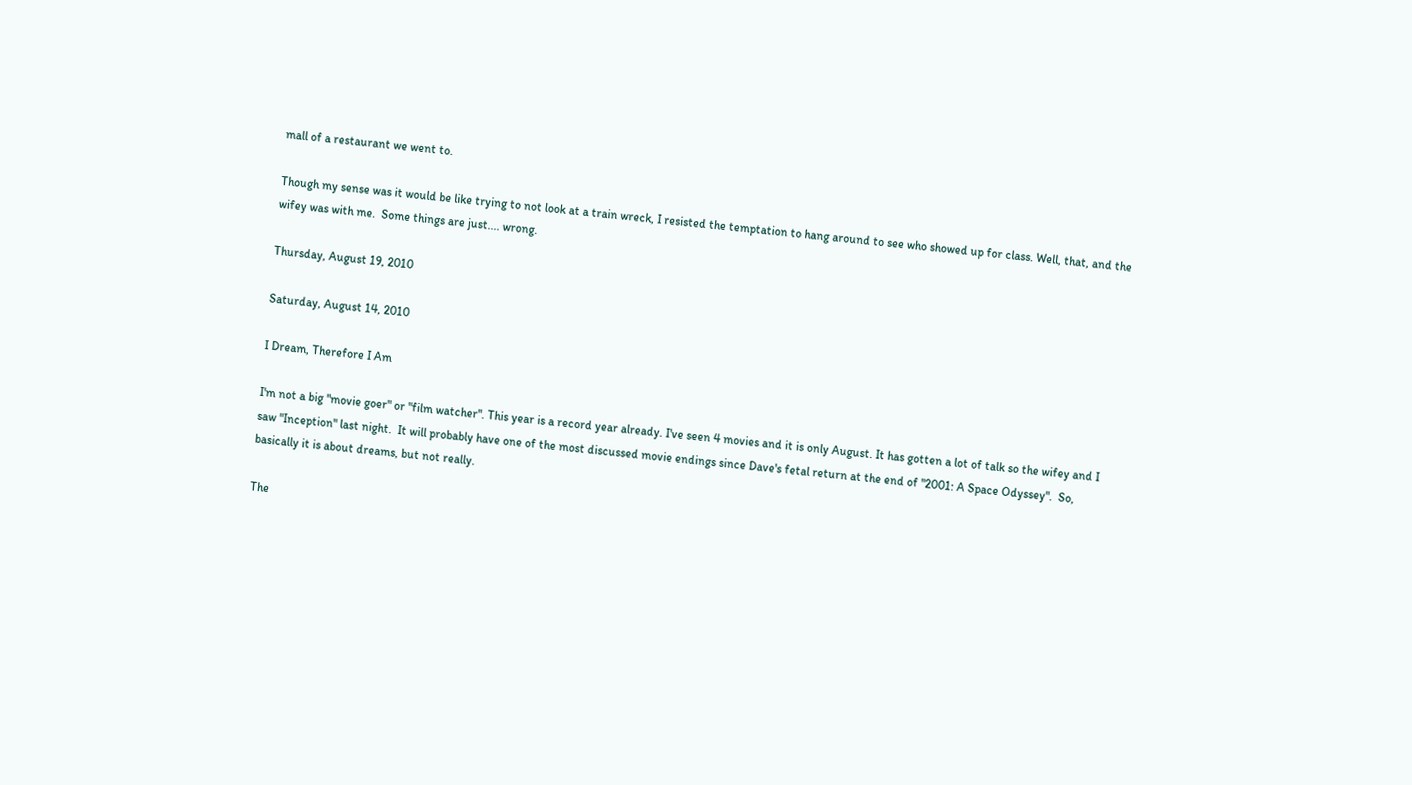mall of a restaurant we went to.

Though my sense was it would be like trying to not look at a train wreck, I resisted the temptation to hang around to see who showed up for class. Well, that, and the wifey was with me.  Some things are just.... wrong.

Thursday, August 19, 2010

Saturday, August 14, 2010

I Dream, Therefore I Am

I'm not a big "movie goer" or "film watcher". This year is a record year already. I've seen 4 movies and it is only August. It has gotten a lot of talk so the wifey and I saw "Inception" last night.  It will probably have one of the most discussed movie endings since Dave's fetal return at the end of "2001: A Space Odyssey".  So, basically it is about dreams, but not really.

The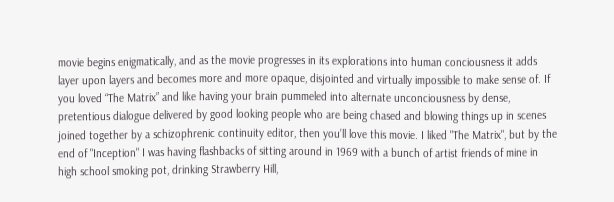movie begins enigmatically, and as the movie progresses in its explorations into human conciousness it adds layer upon layers and becomes more and more opaque, disjointed and virtually impossible to make sense of. If you loved “The Matrix” and like having your brain pummeled into alternate unconciousness by dense, pretentious dialogue delivered by good looking people who are being chased and blowing things up in scenes joined together by a schizophrenic continuity editor, then you’ll love this movie. I liked "The Matrix", but by the end of "Inception" I was having flashbacks of sitting around in 1969 with a bunch of artist friends of mine in high school smoking pot, drinking Strawberry Hill,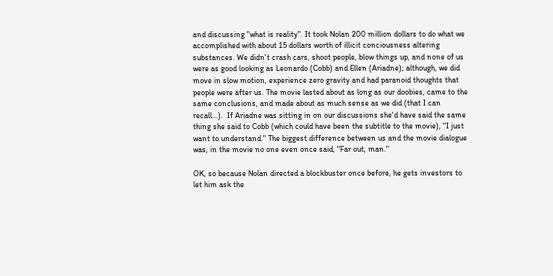and discussing "what is reality". It took Nolan 200 million dollars to do what we accomplished with about 15 dollars worth of illicit conciousness altering substances. We didn't crash cars, shoot people, blow things up, and none of us were as good looking as Leonardo (Cobb) and Ellen (Ariadne); although, we did move in slow motion, experience zero gravity and had paranoid thoughts that people were after us. The movie lasted about as long as our doobies, came to the same conclusions, and made about as much sense as we did (that I can recall...).  If Ariadne was sitting in on our discussions she'd have said the same thing she said to Cobb (which could have been the subtitle to the movie), "I just want to understand." The biggest difference between us and the movie dialogue was, in the movie no one even once said, "Far out, man."

OK, so because Nolan directed a blockbuster once before, he gets investors to let him ask the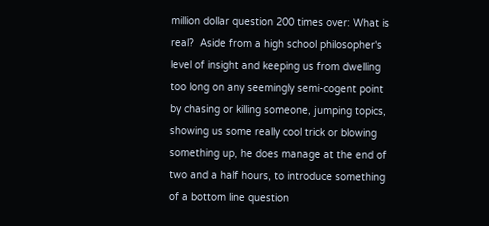million dollar question 200 times over: What is real?  Aside from a high school philosopher's level of insight and keeping us from dwelling too long on any seemingly semi-cogent point by chasing or killing someone, jumping topics, showing us some really cool trick or blowing something up, he does manage at the end of two and a half hours, to introduce something of a bottom line question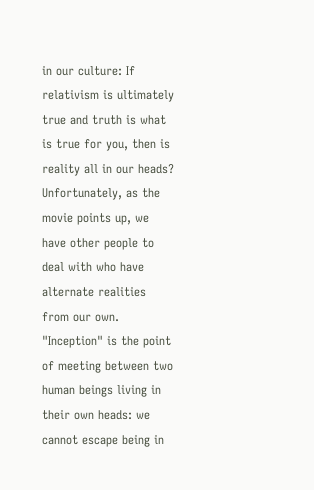in our culture: If relativism is ultimately true and truth is what is true for you, then is reality all in our heads?  Unfortunately, as the movie points up, we have other people to deal with who have alternate realities from our own. "Inception" is the point of meeting between two human beings living in their own heads: we cannot escape being in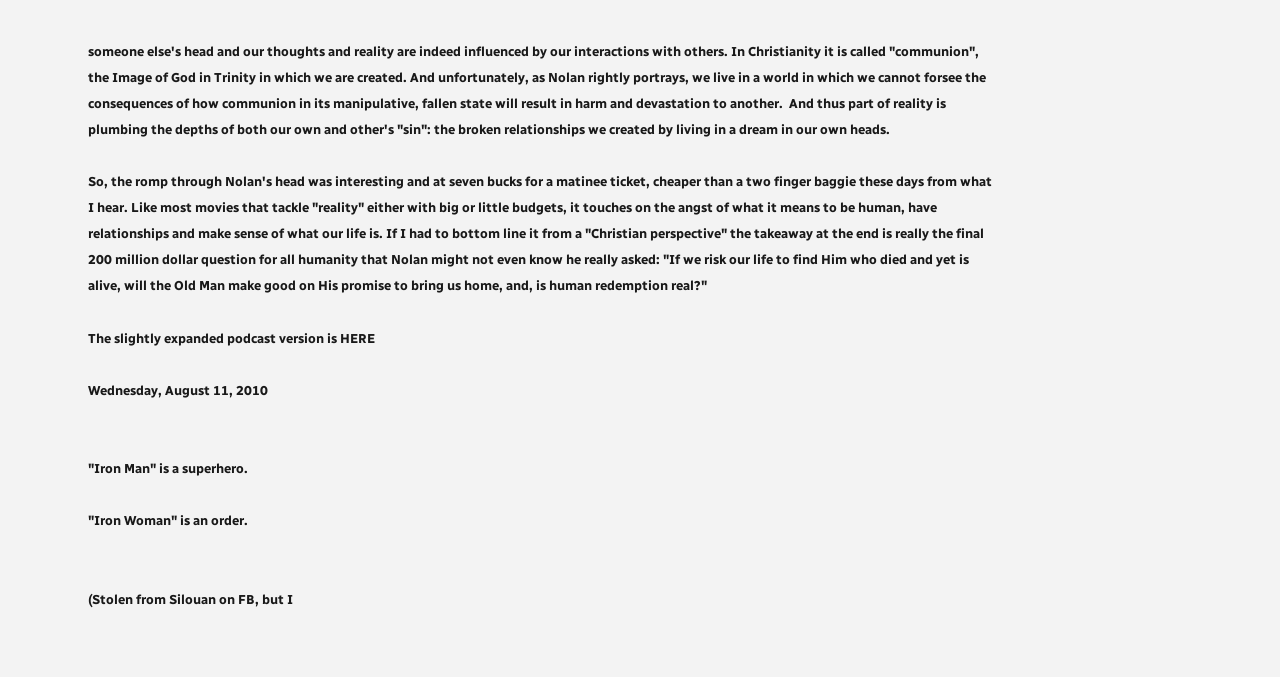someone else's head and our thoughts and reality are indeed influenced by our interactions with others. In Christianity it is called "communion", the Image of God in Trinity in which we are created. And unfortunately, as Nolan rightly portrays, we live in a world in which we cannot forsee the consequences of how communion in its manipulative, fallen state will result in harm and devastation to another.  And thus part of reality is plumbing the depths of both our own and other's "sin": the broken relationships we created by living in a dream in our own heads.

So, the romp through Nolan's head was interesting and at seven bucks for a matinee ticket, cheaper than a two finger baggie these days from what I hear. Like most movies that tackle "reality" either with big or little budgets, it touches on the angst of what it means to be human, have relationships and make sense of what our life is. If I had to bottom line it from a "Christian perspective" the takeaway at the end is really the final 200 million dollar question for all humanity that Nolan might not even know he really asked: "If we risk our life to find Him who died and yet is alive, will the Old Man make good on His promise to bring us home, and, is human redemption real?"

The slightly expanded podcast version is HERE

Wednesday, August 11, 2010


"Iron Man" is a superhero.

"Iron Woman" is an order.


(Stolen from Silouan on FB, but I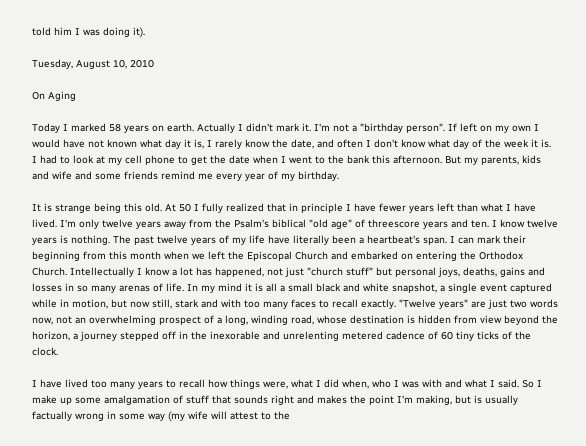told him I was doing it).

Tuesday, August 10, 2010

On Aging

Today I marked 58 years on earth. Actually I didn't mark it. I'm not a "birthday person". If left on my own I would have not known what day it is, I rarely know the date, and often I don't know what day of the week it is. I had to look at my cell phone to get the date when I went to the bank this afternoon. But my parents, kids and wife and some friends remind me every year of my birthday.

It is strange being this old. At 50 I fully realized that in principle I have fewer years left than what I have lived. I'm only twelve years away from the Psalm's biblical "old age" of threescore years and ten. I know twelve years is nothing. The past twelve years of my life have literally been a heartbeat's span. I can mark their beginning from this month when we left the Episcopal Church and embarked on entering the Orthodox Church. Intellectually I know a lot has happened, not just "church stuff" but personal joys, deaths, gains and losses in so many arenas of life. In my mind it is all a small black and white snapshot, a single event captured while in motion, but now still, stark and with too many faces to recall exactly. "Twelve years" are just two words now, not an overwhelming prospect of a long, winding road, whose destination is hidden from view beyond the horizon, a journey stepped off in the inexorable and unrelenting metered cadence of 60 tiny ticks of the clock.

I have lived too many years to recall how things were, what I did when, who I was with and what I said. So I make up some amalgamation of stuff that sounds right and makes the point I'm making, but is usually factually wrong in some way (my wife will attest to the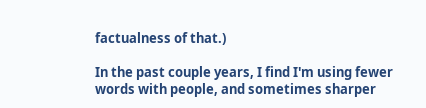factualness of that.)

In the past couple years, I find I'm using fewer words with people, and sometimes sharper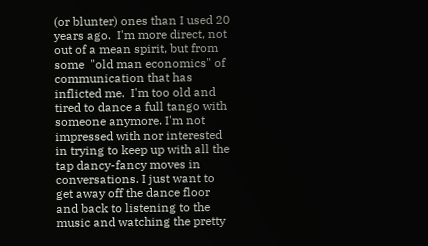(or blunter) ones than I used 20 years ago.  I'm more direct, not out of a mean spirit, but from some  "old man economics" of communication that has inflicted me.  I'm too old and tired to dance a full tango with someone anymore. I'm not impressed with nor interested in trying to keep up with all the tap dancy-fancy moves in conversations. I just want to get away off the dance floor and back to listening to the music and watching the pretty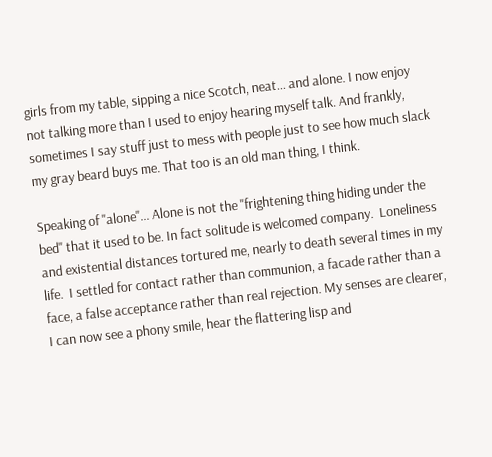girls from my table, sipping a nice Scotch, neat... and alone. I now enjoy not talking more than I used to enjoy hearing myself talk. And frankly, sometimes I say stuff just to mess with people just to see how much slack my gray beard buys me. That too is an old man thing, I think.

Speaking of "alone"... Alone is not the "frightening thing hiding under the bed" that it used to be. In fact solitude is welcomed company.  Loneliness and existential distances tortured me, nearly to death several times in my life.  I settled for contact rather than communion, a facade rather than a face, a false acceptance rather than real rejection. My senses are clearer, I can now see a phony smile, hear the flattering lisp and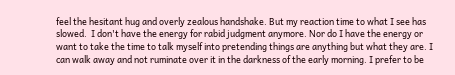feel the hesitant hug and overly zealous handshake. But my reaction time to what I see has slowed.  I don't have the energy for rabid judgment anymore. Nor do I have the energy or want to take the time to talk myself into pretending things are anything but what they are. I can walk away and not ruminate over it in the darkness of the early morning. I prefer to be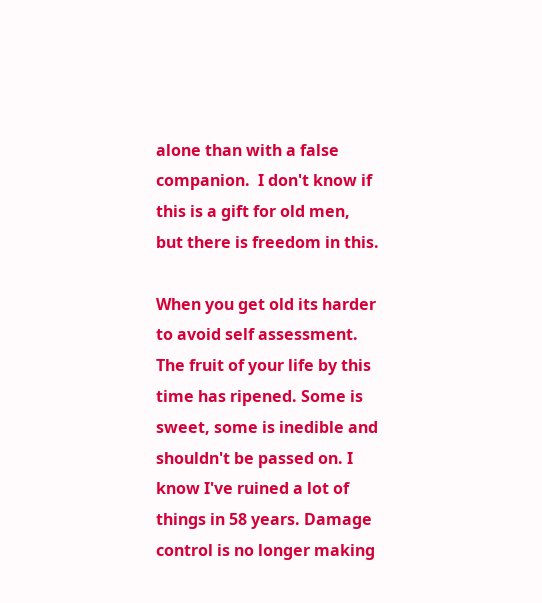alone than with a false companion.  I don't know if this is a gift for old men, but there is freedom in this.

When you get old its harder to avoid self assessment. The fruit of your life by this time has ripened. Some is sweet, some is inedible and shouldn't be passed on. I know I've ruined a lot of things in 58 years. Damage control is no longer making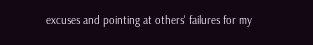excuses and pointing at others' failures for my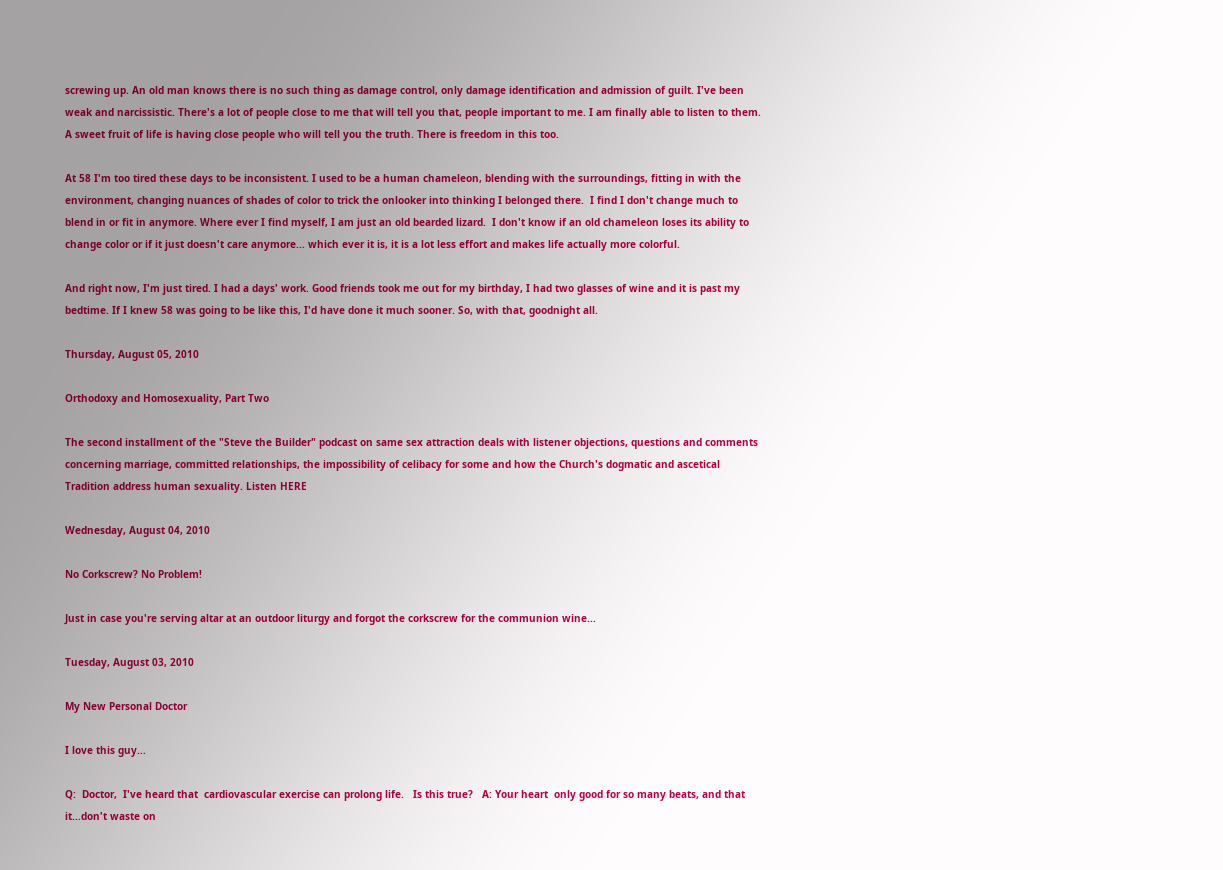screwing up. An old man knows there is no such thing as damage control, only damage identification and admission of guilt. I've been weak and narcissistic. There's a lot of people close to me that will tell you that, people important to me. I am finally able to listen to them. A sweet fruit of life is having close people who will tell you the truth. There is freedom in this too.

At 58 I'm too tired these days to be inconsistent. I used to be a human chameleon, blending with the surroundings, fitting in with the environment, changing nuances of shades of color to trick the onlooker into thinking I belonged there.  I find I don't change much to blend in or fit in anymore. Where ever I find myself, I am just an old bearded lizard.  I don't know if an old chameleon loses its ability to change color or if it just doesn't care anymore... which ever it is, it is a lot less effort and makes life actually more colorful.

And right now, I'm just tired. I had a days' work. Good friends took me out for my birthday, I had two glasses of wine and it is past my bedtime. If I knew 58 was going to be like this, I'd have done it much sooner. So, with that, goodnight all.

Thursday, August 05, 2010

Orthodoxy and Homosexuality, Part Two

The second installment of the "Steve the Builder" podcast on same sex attraction deals with listener objections, questions and comments concerning marriage, committed relationships, the impossibility of celibacy for some and how the Church's dogmatic and ascetical Tradition address human sexuality. Listen HERE

Wednesday, August 04, 2010

No Corkscrew? No Problem!

Just in case you're serving altar at an outdoor liturgy and forgot the corkscrew for the communion wine...

Tuesday, August 03, 2010

My New Personal Doctor

I love this guy...

Q:  Doctor,  I've heard that  cardiovascular exercise can prolong life.   Is this true?   A: Your heart  only good for so many beats, and that it...don't waste on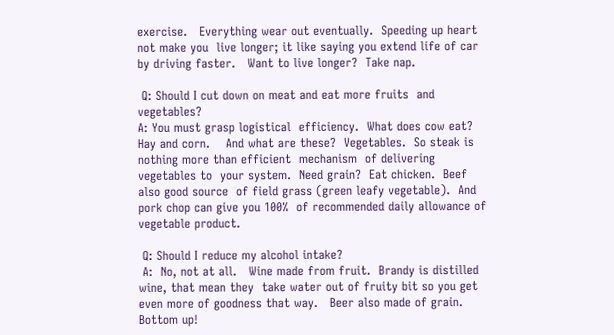exercise.   Everything wear out eventually.  Speeding up heart not make you  live longer; it like saying you extend life of car by driving faster.   Want to live longer?  Take nap.

 Q: Should I cut down on meat and eat more fruits  and vegetables?
A: You must grasp logistical  efficiency.  What does cow eat?   Hay and corn.    And what are these?  Vegetables.  So steak is nothing more than efficient  mechanism  of delivering vegetables to  your system.  Need grain?  Eat chicken.  Beef also good source  of field grass (green leafy vegetable).  And pork chop can give you 100%  of recommended daily allowance of vegetable product.

 Q: Should I reduce my alcohol intake?
 A:  No, not at all.   Wine made from fruit.  Brandy is distilled wine, that mean they  take water out of fruity bit so you get even more of goodness that way.   Beer also made of grain.  Bottom up!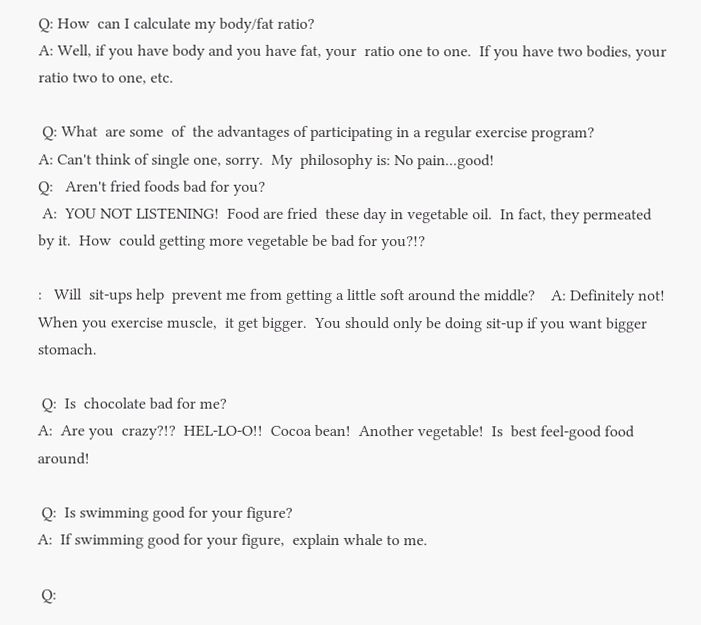Q: How  can I calculate my body/fat ratio?
A: Well, if you have body and you have fat, your  ratio one to one.  If you have two bodies, your ratio two to one, etc.

 Q: What  are some  of  the advantages of participating in a regular exercise program?
A: Can't think of single one, sorry.  My  philosophy is: No pain...good!
Q:   Aren't fried foods bad for you?
 A:  YOU NOT LISTENING!  Food are fried  these day in vegetable oil.  In fact, they permeated by it.  How  could getting more vegetable be bad for you?!?

:   Will  sit-ups help  prevent me from getting a little soft around the middle?    A: Definitely not!  When you exercise muscle,  it get bigger.  You should only be doing sit-up if you want bigger  stomach.

 Q:  Is  chocolate bad for me?
A:  Are you  crazy?!?  HEL-LO-O!!  Cocoa bean!  Another vegetable!  Is  best feel-good food around!

 Q:  Is swimming good for your figure?
A:  If swimming good for your figure,  explain whale to me.

 Q: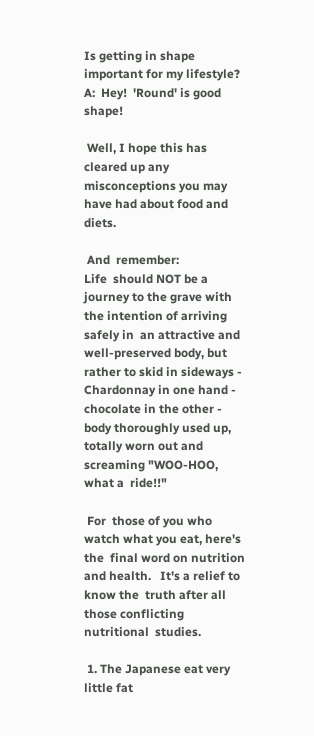Is getting in shape important for my lifestyle?
A:  Hey!  'Round' is good shape!

 Well, I hope this has cleared up any  misconceptions you may have had about food and diets.

 And  remember:
Life  should NOT be a journey to the grave with the intention of arriving safely in  an attractive and well-preserved body, but rather to skid in sideways -  Chardonnay in one hand - chocolate in the other - body thoroughly used up,   totally worn out and screaming "WOO-HOO, what a  ride!!"

 For  those of you who watch what you eat, here's the  final word on nutrition and health.   It's a relief to know the  truth after all those conflicting nutritional  studies.

 1. The Japanese eat very little fat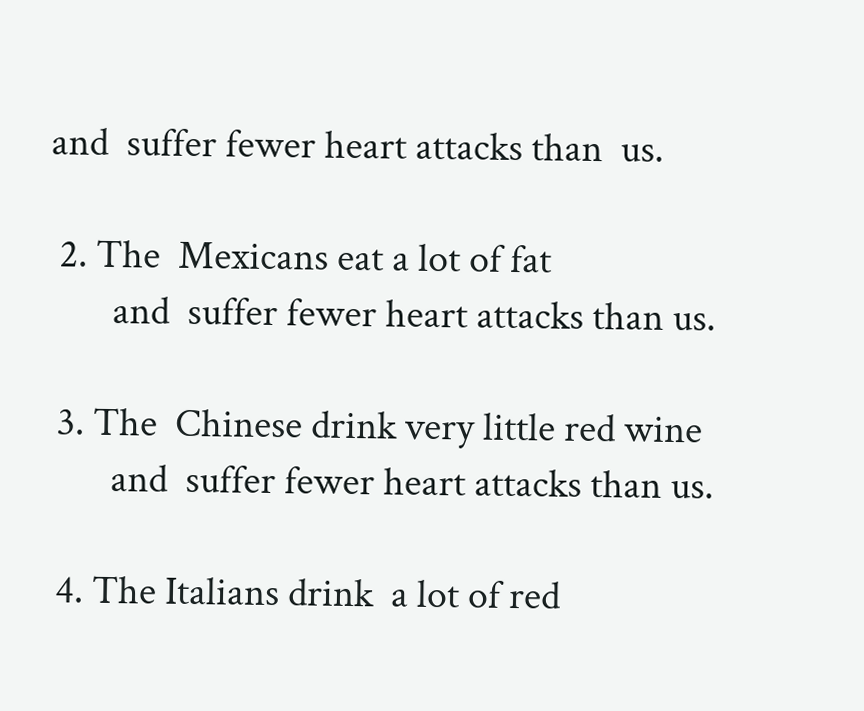and  suffer fewer heart attacks than  us.

 2. The  Mexicans eat a lot of fat
       and  suffer fewer heart attacks than us.

 3. The  Chinese drink very little red wine
       and  suffer fewer heart attacks than us.

 4. The Italians drink  a lot of red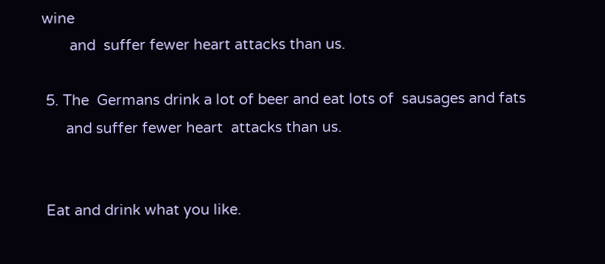wine
       and  suffer fewer heart attacks than us.

 5. The  Germans drink a lot of beer and eat lots of  sausages and fats
      and suffer fewer heart  attacks than us.


 Eat and drink what you like.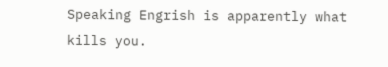Speaking Engrish is apparently what kills you.